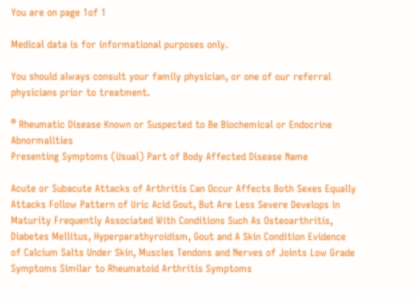You are on page 1of 1

Medical data is for informational purposes only.

You should always consult your family physician, or one of our referral physicians prior to treatment.

® Rheumatic Disease Known or Suspected to Be Biochemical or Endocrine Abnormalities
Presenting Symptoms (Usual) Part of Body Affected Disease Name

Acute or Subacute Attacks of Arthritis Can Occur Affects Both Sexes Equally Attacks Follow Pattern of Uric Acid Gout, But Are Less Severe Develops in Maturity Frequently Associated With Conditions Such As Osteoarthritis, Diabetes Mellitus, Hyperparathyroidism, Gout and A Skin Condition Evidence of Calcium Salts Under Skin, Muscles Tendons and Nerves of Joints Low Grade Symptoms Similar to Rheumatoid Arthritis Symptoms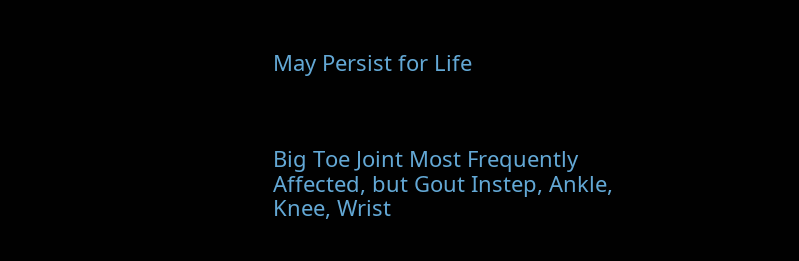May Persist for Life



Big Toe Joint Most Frequently Affected, but Gout Instep, Ankle, Knee, Wrist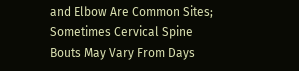and Elbow Are Common Sites; Sometimes Cervical Spine Bouts May Vary From Days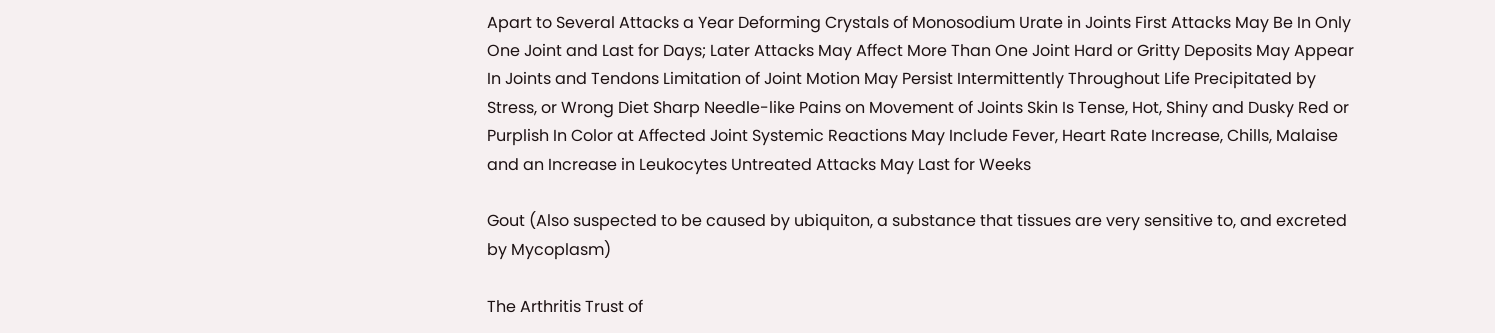Apart to Several Attacks a Year Deforming Crystals of Monosodium Urate in Joints First Attacks May Be In Only One Joint and Last for Days; Later Attacks May Affect More Than One Joint Hard or Gritty Deposits May Appear In Joints and Tendons Limitation of Joint Motion May Persist Intermittently Throughout Life Precipitated by Stress, or Wrong Diet Sharp Needle-like Pains on Movement of Joints Skin Is Tense, Hot, Shiny and Dusky Red or Purplish In Color at Affected Joint Systemic Reactions May Include Fever, Heart Rate Increase, Chills, Malaise and an Increase in Leukocytes Untreated Attacks May Last for Weeks

Gout (Also suspected to be caused by ubiquiton, a substance that tissues are very sensitive to, and excreted by Mycoplasm)

The Arthritis Trust of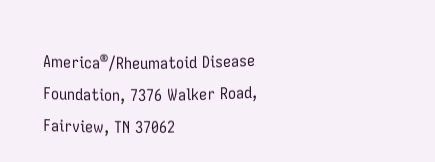America®/Rheumatoid Disease Foundation, 7376 Walker Road, Fairview, TN 37062